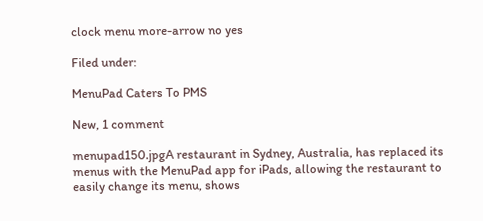clock menu more-arrow no yes

Filed under:

MenuPad Caters To PMS

New, 1 comment

menupad150.jpgA restaurant in Sydney, Australia, has replaced its menus with the MenuPad app for iPads, allowing the restaurant to easily change its menu, shows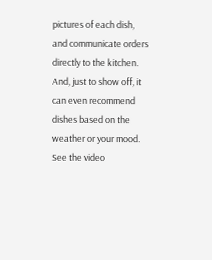pictures of each dish, and communicate orders directly to the kitchen. And, just to show off, it can even recommend dishes based on the weather or your mood. See the video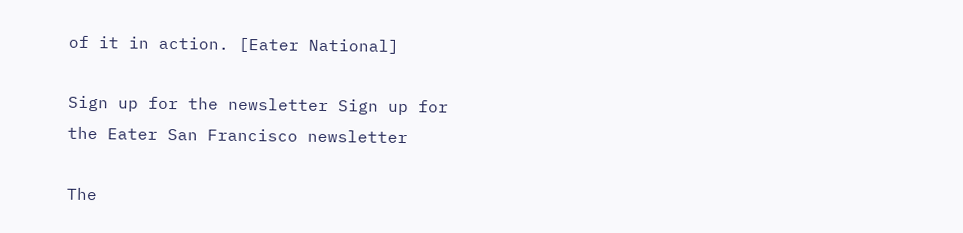of it in action. [Eater National]

Sign up for the newsletter Sign up for the Eater San Francisco newsletter

The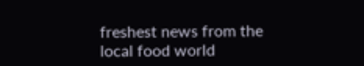freshest news from the local food world